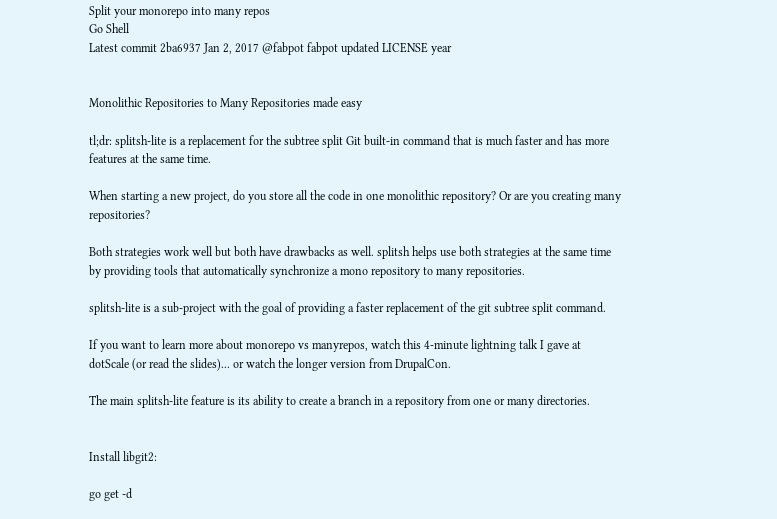Split your monorepo into many repos
Go Shell
Latest commit 2ba6937 Jan 2, 2017 @fabpot fabpot updated LICENSE year


Monolithic Repositories to Many Repositories made easy

tl;dr: splitsh-lite is a replacement for the subtree split Git built-in command that is much faster and has more features at the same time.

When starting a new project, do you store all the code in one monolithic repository? Or are you creating many repositories?

Both strategies work well but both have drawbacks as well. splitsh helps use both strategies at the same time by providing tools that automatically synchronize a mono repository to many repositories.

splitsh-lite is a sub-project with the goal of providing a faster replacement of the git subtree split command.

If you want to learn more about monorepo vs manyrepos, watch this 4-minute lightning talk I gave at dotScale (or read the slides)... or watch the longer version from DrupalCon.

The main splitsh-lite feature is its ability to create a branch in a repository from one or many directories.


Install libgit2:

go get -d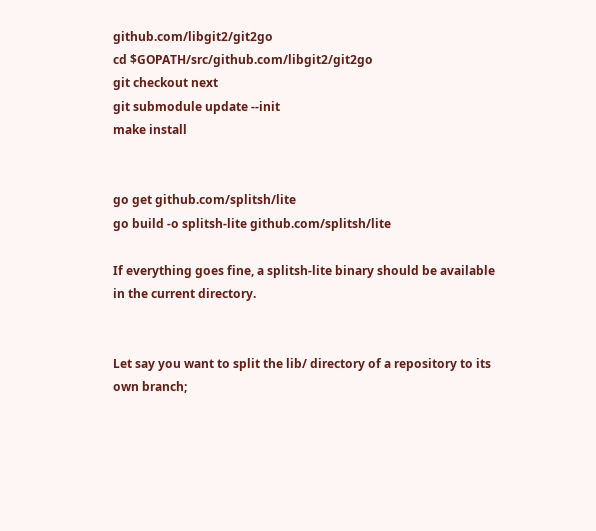github.com/libgit2/git2go
cd $GOPATH/src/github.com/libgit2/git2go
git checkout next
git submodule update --init
make install


go get github.com/splitsh/lite
go build -o splitsh-lite github.com/splitsh/lite

If everything goes fine, a splitsh-lite binary should be available in the current directory.


Let say you want to split the lib/ directory of a repository to its own branch;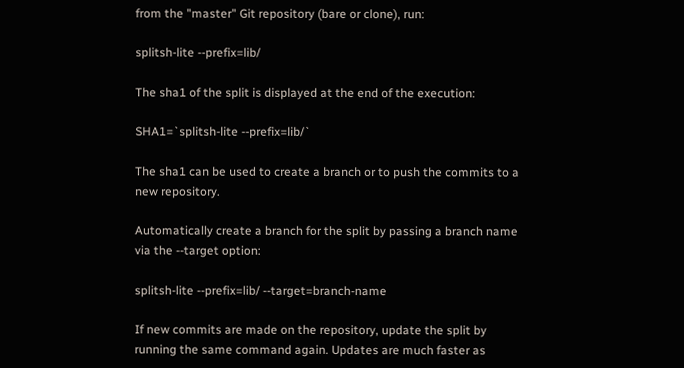from the "master" Git repository (bare or clone), run:

splitsh-lite --prefix=lib/

The sha1 of the split is displayed at the end of the execution:

SHA1=`splitsh-lite --prefix=lib/`

The sha1 can be used to create a branch or to push the commits to a new repository.

Automatically create a branch for the split by passing a branch name via the --target option:

splitsh-lite --prefix=lib/ --target=branch-name

If new commits are made on the repository, update the split by running the same command again. Updates are much faster as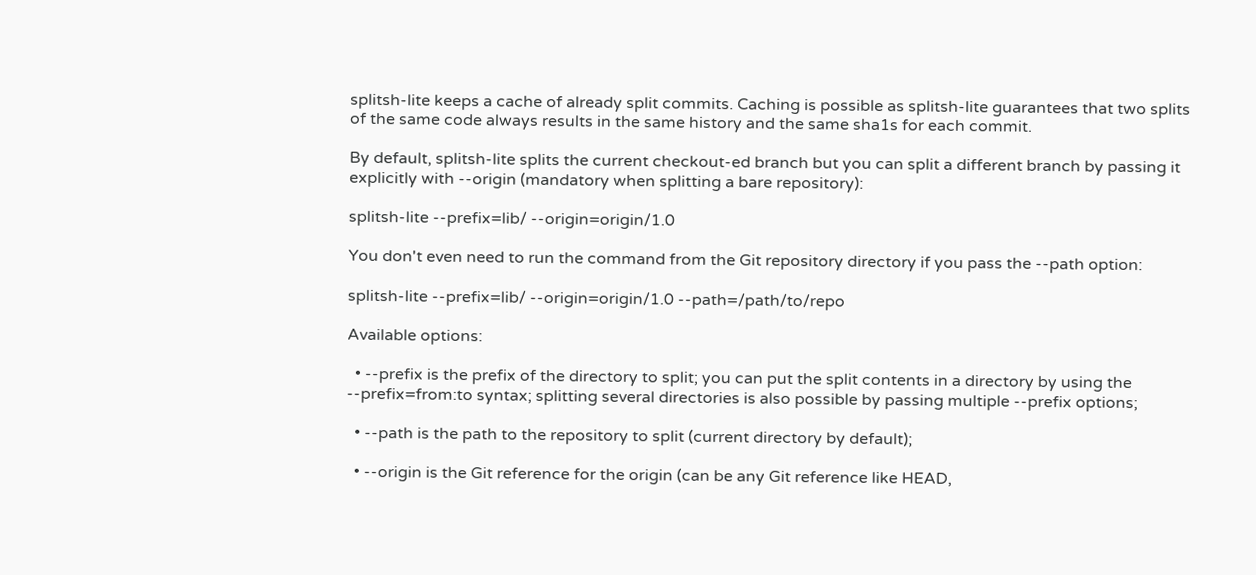splitsh-lite keeps a cache of already split commits. Caching is possible as splitsh-lite guarantees that two splits of the same code always results in the same history and the same sha1s for each commit.

By default, splitsh-lite splits the current checkout-ed branch but you can split a different branch by passing it explicitly with --origin (mandatory when splitting a bare repository):

splitsh-lite --prefix=lib/ --origin=origin/1.0

You don't even need to run the command from the Git repository directory if you pass the --path option:

splitsh-lite --prefix=lib/ --origin=origin/1.0 --path=/path/to/repo

Available options:

  • --prefix is the prefix of the directory to split; you can put the split contents in a directory by using the --prefix=from:to syntax; splitting several directories is also possible by passing multiple --prefix options;

  • --path is the path to the repository to split (current directory by default);

  • --origin is the Git reference for the origin (can be any Git reference like HEAD,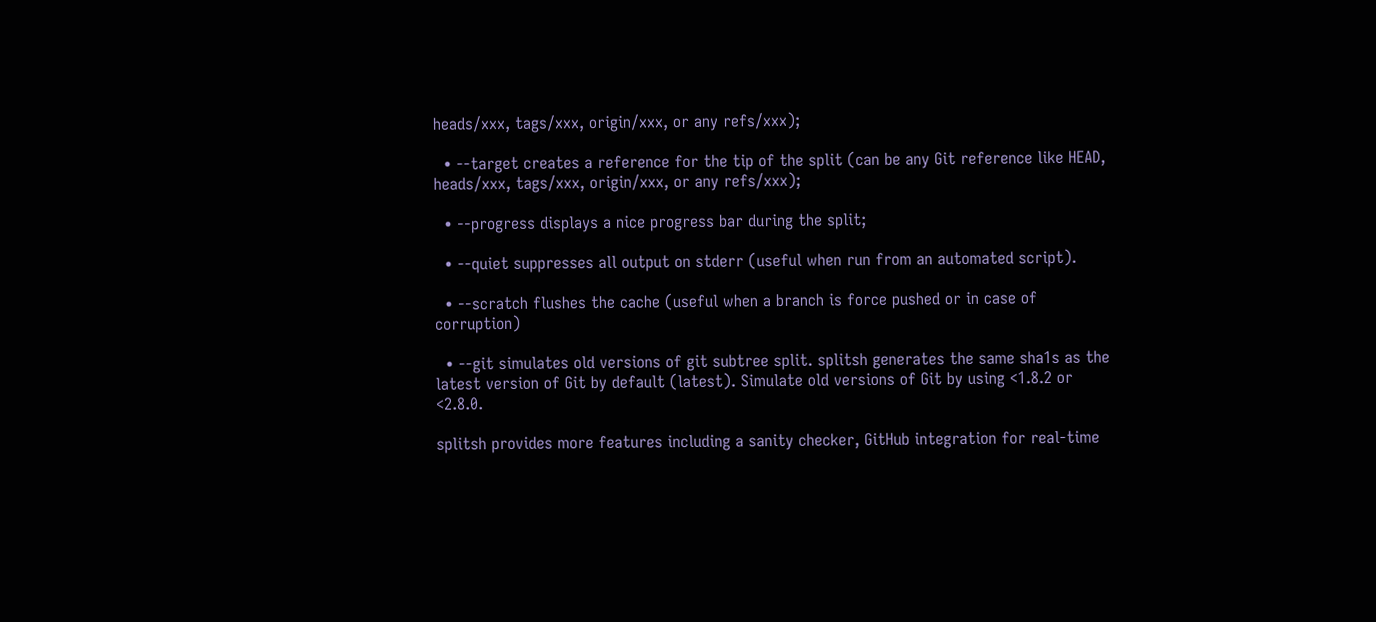heads/xxx, tags/xxx, origin/xxx, or any refs/xxx);

  • --target creates a reference for the tip of the split (can be any Git reference like HEAD, heads/xxx, tags/xxx, origin/xxx, or any refs/xxx);

  • --progress displays a nice progress bar during the split;

  • --quiet suppresses all output on stderr (useful when run from an automated script).

  • --scratch flushes the cache (useful when a branch is force pushed or in case of corruption)

  • --git simulates old versions of git subtree split. splitsh generates the same sha1s as the latest version of Git by default (latest). Simulate old versions of Git by using <1.8.2 or <2.8.0.

splitsh provides more features including a sanity checker, GitHub integration for real-time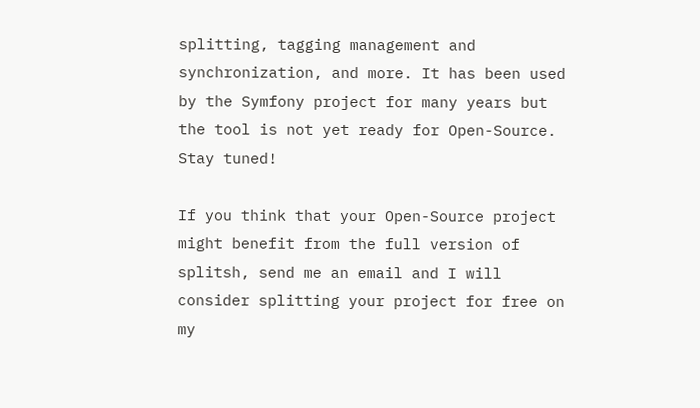splitting, tagging management and synchronization, and more. It has been used by the Symfony project for many years but the tool is not yet ready for Open-Source. Stay tuned!

If you think that your Open-Source project might benefit from the full version of splitsh, send me an email and I will consider splitting your project for free on my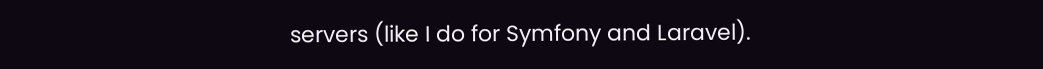servers (like I do for Symfony and Laravel).